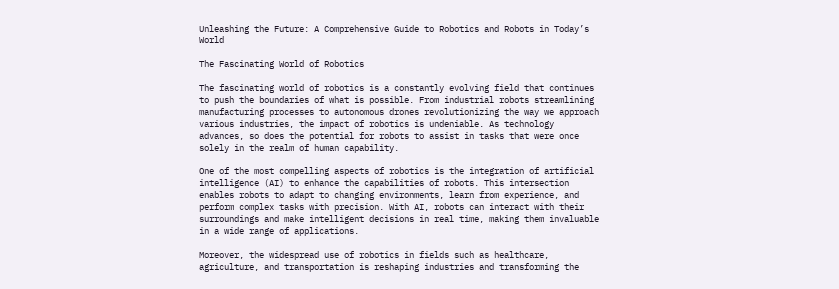Unleashing the Future: A Comprehensive Guide to Robotics and Robots in Today’s World

The Fascinating World of Robotics

The fascinating world of robotics is a constantly evolving field that continues to push the boundaries of what is possible. From industrial robots streamlining manufacturing processes to autonomous drones revolutionizing the way we approach various industries, the impact of robotics is undeniable. As technology advances, so does the potential for robots to assist in tasks that were once solely in the realm of human capability.

One of the most compelling aspects of robotics is the integration of artificial intelligence (AI) to enhance the capabilities of robots. This intersection enables robots to adapt to changing environments, learn from experience, and perform complex tasks with precision. With AI, robots can interact with their surroundings and make intelligent decisions in real time, making them invaluable in a wide range of applications.

Moreover, the widespread use of robotics in fields such as healthcare, agriculture, and transportation is reshaping industries and transforming the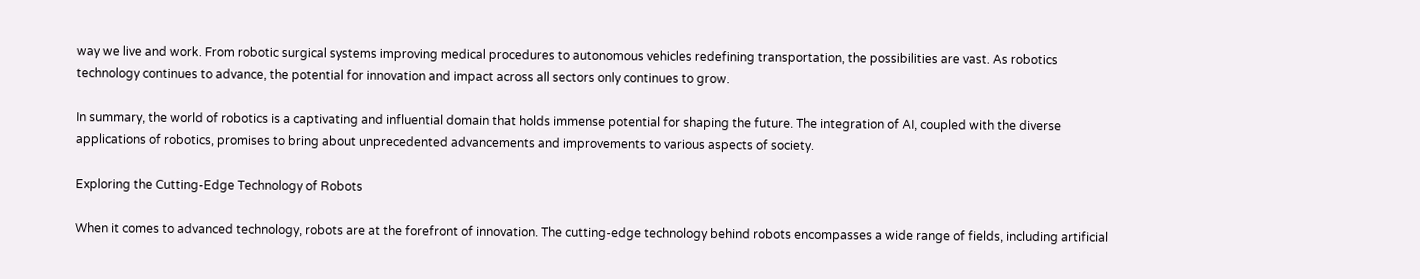way we live and work. From robotic surgical systems improving medical procedures to autonomous vehicles redefining transportation, the possibilities are vast. As robotics technology continues to advance, the potential for innovation and impact across all sectors only continues to grow.

In summary, the world of robotics is a captivating and influential domain that holds immense potential for shaping the future. The integration of AI, coupled with the diverse applications of robotics, promises to bring about unprecedented advancements and improvements to various aspects of society.

Exploring the Cutting-Edge Technology of Robots

When it comes to advanced technology, robots are at the forefront of innovation. The cutting-edge technology behind robots encompasses a wide range of fields, including artificial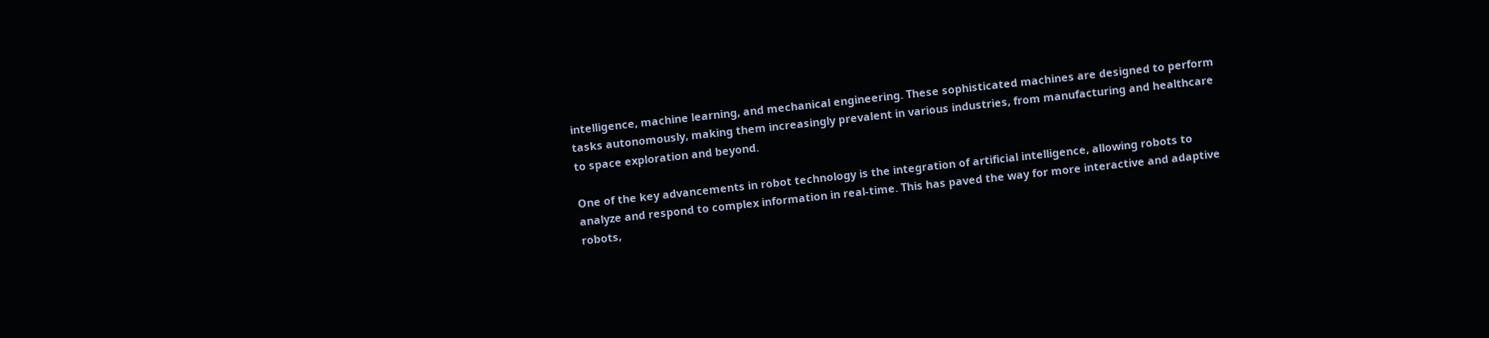intelligence, machine learning, and mechanical engineering. These sophisticated machines are designed to perform tasks autonomously, making them increasingly prevalent in various industries, from manufacturing and healthcare to space exploration and beyond.

One of the key advancements in robot technology is the integration of artificial intelligence, allowing robots to analyze and respond to complex information in real-time. This has paved the way for more interactive and adaptive robots,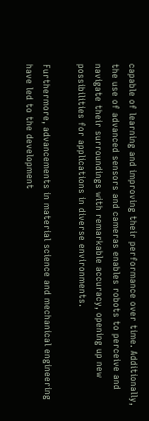capable of learning and improving their performance over time. Additionally, the use of advanced sensors and cameras enables robots to perceive and navigate their surroundings with remarkable accuracy, opening up new possibilities for applications in diverse environments.

Furthermore, advancements in material science and mechanical engineering have led to the development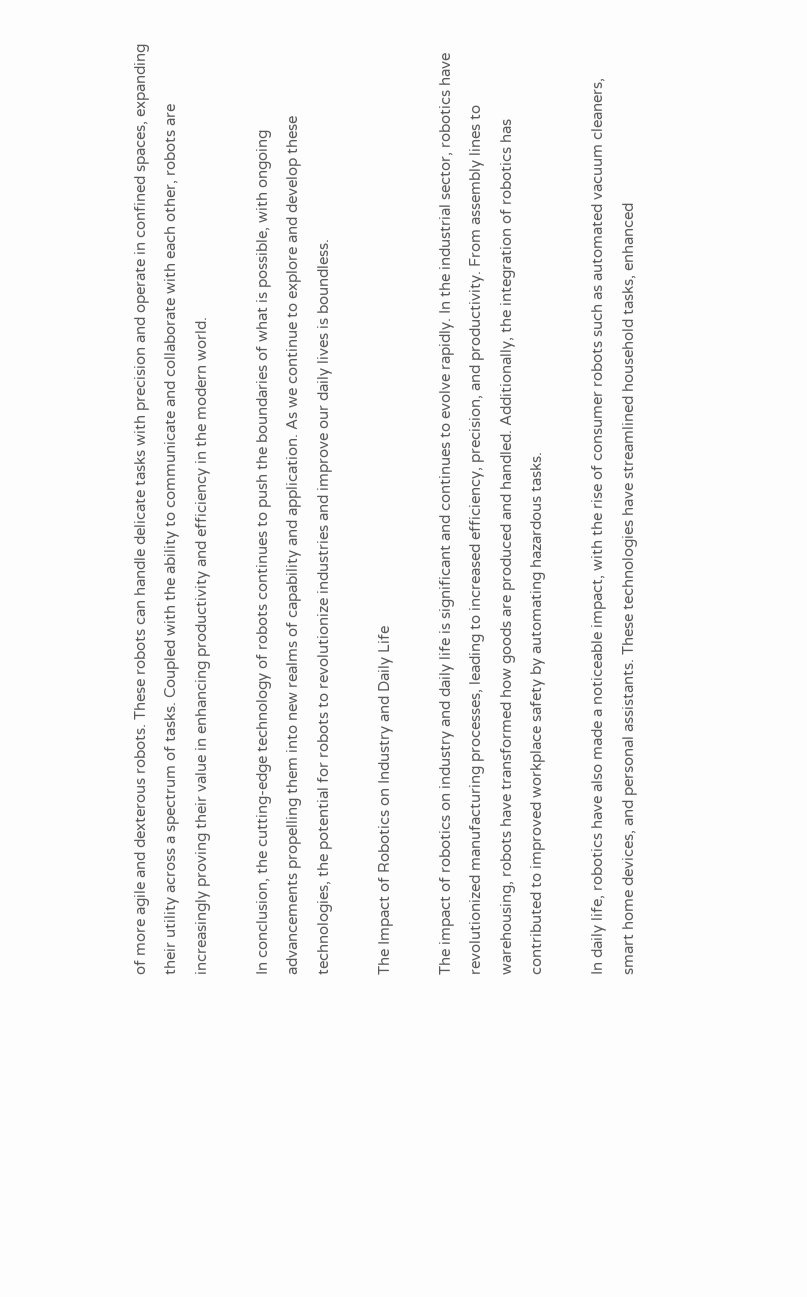of more agile and dexterous robots. These robots can handle delicate tasks with precision and operate in confined spaces, expanding their utility across a spectrum of tasks. Coupled with the ability to communicate and collaborate with each other, robots are increasingly proving their value in enhancing productivity and efficiency in the modern world.

In conclusion, the cutting-edge technology of robots continues to push the boundaries of what is possible, with ongoing advancements propelling them into new realms of capability and application. As we continue to explore and develop these technologies, the potential for robots to revolutionize industries and improve our daily lives is boundless.

The Impact of Robotics on Industry and Daily Life

The impact of robotics on industry and daily life is significant and continues to evolve rapidly. In the industrial sector, robotics have revolutionized manufacturing processes, leading to increased efficiency, precision, and productivity. From assembly lines to warehousing, robots have transformed how goods are produced and handled. Additionally, the integration of robotics has contributed to improved workplace safety by automating hazardous tasks.

In daily life, robotics have also made a noticeable impact, with the rise of consumer robots such as automated vacuum cleaners, smart home devices, and personal assistants. These technologies have streamlined household tasks, enhanced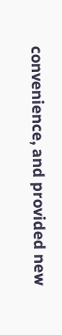convenience, and provided new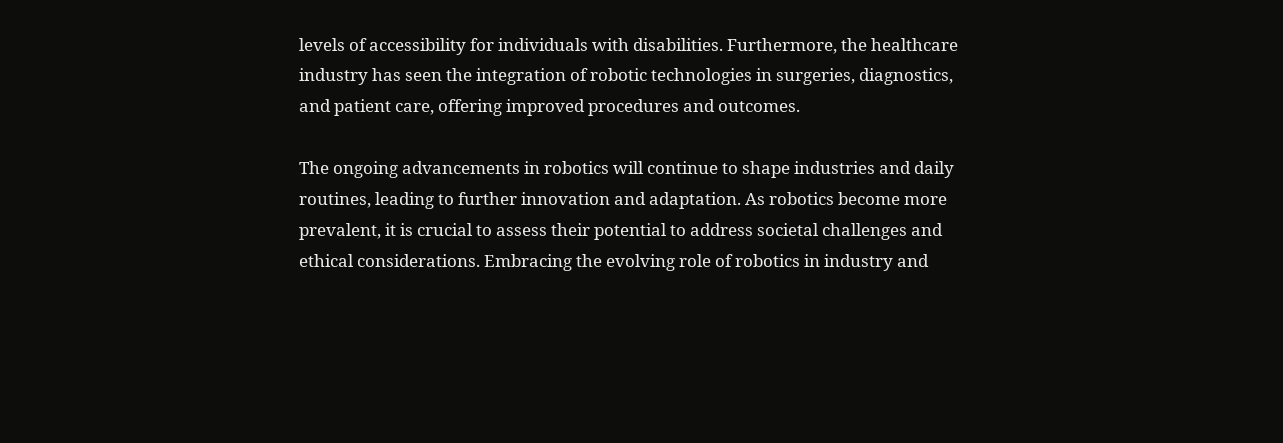levels of accessibility for individuals with disabilities. Furthermore, the healthcare industry has seen the integration of robotic technologies in surgeries, diagnostics, and patient care, offering improved procedures and outcomes.

The ongoing advancements in robotics will continue to shape industries and daily routines, leading to further innovation and adaptation. As robotics become more prevalent, it is crucial to assess their potential to address societal challenges and ethical considerations. Embracing the evolving role of robotics in industry and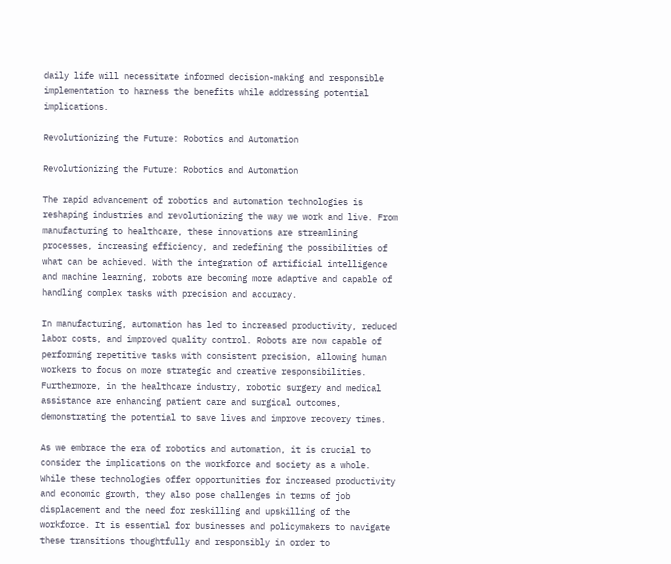daily life will necessitate informed decision-making and responsible implementation to harness the benefits while addressing potential implications.

Revolutionizing the Future: Robotics and Automation

Revolutionizing the Future: Robotics and Automation

The rapid advancement of robotics and automation technologies is reshaping industries and revolutionizing the way we work and live. From manufacturing to healthcare, these innovations are streamlining processes, increasing efficiency, and redefining the possibilities of what can be achieved. With the integration of artificial intelligence and machine learning, robots are becoming more adaptive and capable of handling complex tasks with precision and accuracy.

In manufacturing, automation has led to increased productivity, reduced labor costs, and improved quality control. Robots are now capable of performing repetitive tasks with consistent precision, allowing human workers to focus on more strategic and creative responsibilities. Furthermore, in the healthcare industry, robotic surgery and medical assistance are enhancing patient care and surgical outcomes, demonstrating the potential to save lives and improve recovery times.

As we embrace the era of robotics and automation, it is crucial to consider the implications on the workforce and society as a whole. While these technologies offer opportunities for increased productivity and economic growth, they also pose challenges in terms of job displacement and the need for reskilling and upskilling of the workforce. It is essential for businesses and policymakers to navigate these transitions thoughtfully and responsibly in order to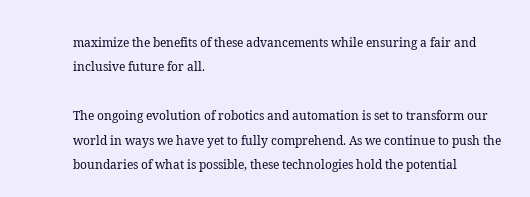maximize the benefits of these advancements while ensuring a fair and inclusive future for all.

The ongoing evolution of robotics and automation is set to transform our world in ways we have yet to fully comprehend. As we continue to push the boundaries of what is possible, these technologies hold the potential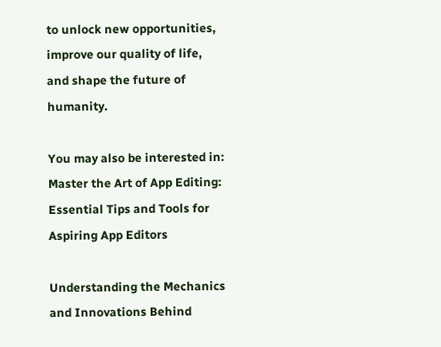to unlock new opportunities, improve our quality of life, and shape the future of humanity.

You may also be interested in:  Master the Art of App Editing: Essential Tips and Tools for Aspiring App Editors

Understanding the Mechanics and Innovations Behind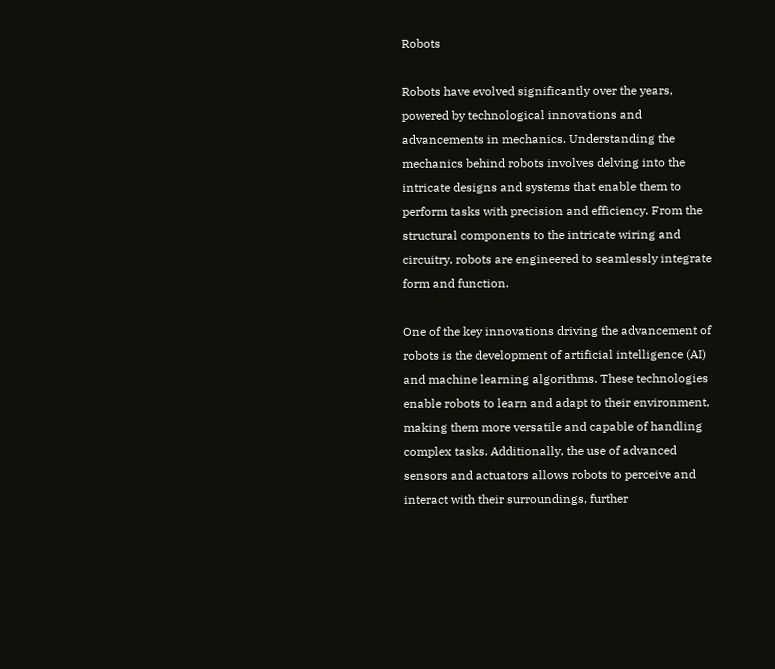Robots

Robots have evolved significantly over the years, powered by technological innovations and advancements in mechanics. Understanding the mechanics behind robots involves delving into the intricate designs and systems that enable them to perform tasks with precision and efficiency. From the structural components to the intricate wiring and circuitry, robots are engineered to seamlessly integrate form and function.

One of the key innovations driving the advancement of robots is the development of artificial intelligence (AI) and machine learning algorithms. These technologies enable robots to learn and adapt to their environment, making them more versatile and capable of handling complex tasks. Additionally, the use of advanced sensors and actuators allows robots to perceive and interact with their surroundings, further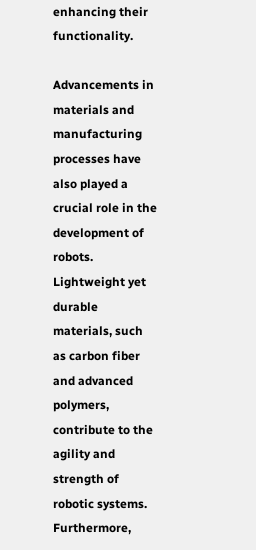enhancing their functionality.

Advancements in materials and manufacturing processes have also played a crucial role in the development of robots. Lightweight yet durable materials, such as carbon fiber and advanced polymers, contribute to the agility and strength of robotic systems. Furthermore,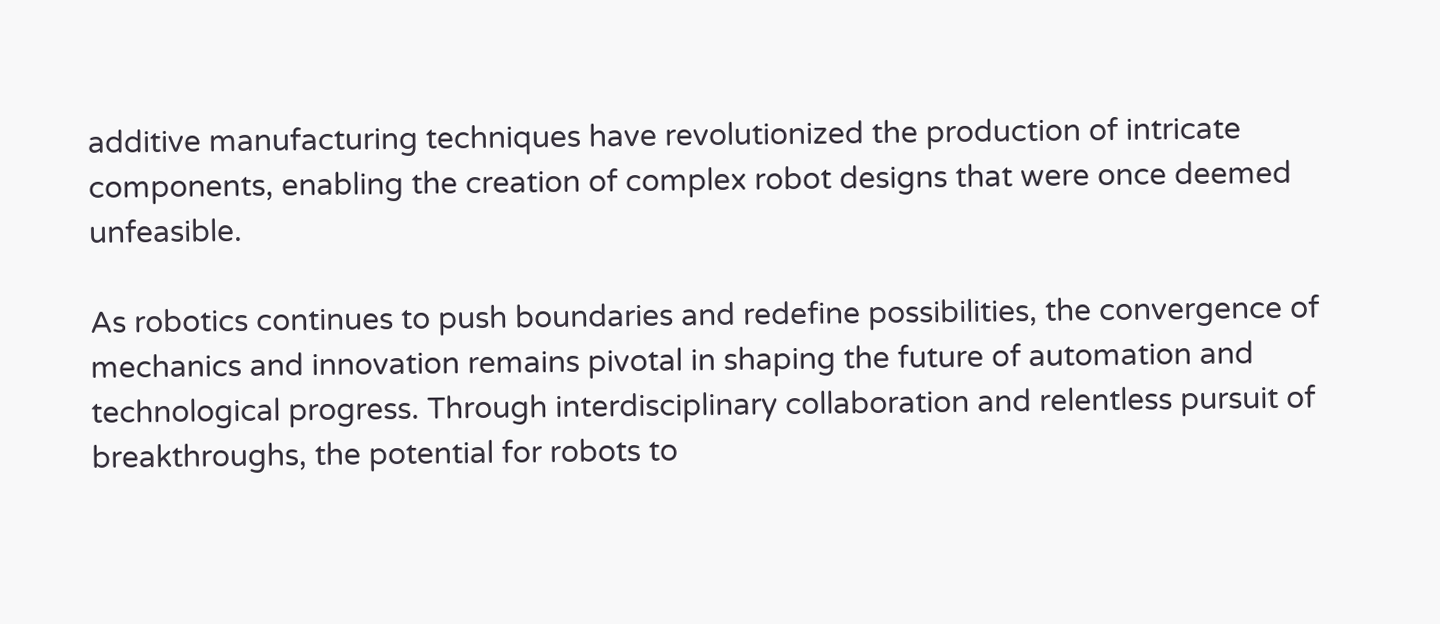additive manufacturing techniques have revolutionized the production of intricate components, enabling the creation of complex robot designs that were once deemed unfeasible.

As robotics continues to push boundaries and redefine possibilities, the convergence of mechanics and innovation remains pivotal in shaping the future of automation and technological progress. Through interdisciplinary collaboration and relentless pursuit of breakthroughs, the potential for robots to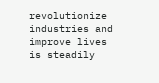revolutionize industries and improve lives is steadily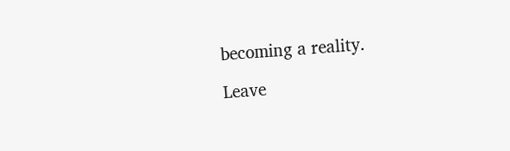becoming a reality.

Leave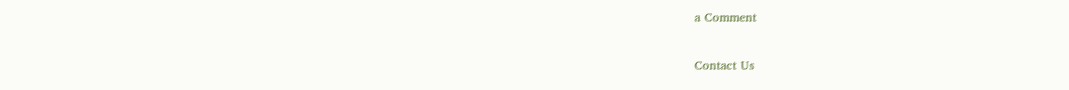a Comment

Contact Us